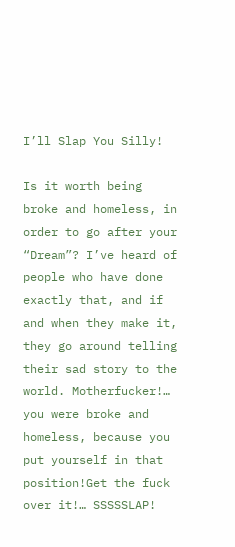I’ll Slap You Silly!

Is it worth being broke and homeless, in order to go after your “Dream”? I’ve heard of people who have done exactly that, and if and when they make it, they go around telling their sad story to the world. Motherfucker!… you were broke and homeless, because you put yourself in that position!Get the fuck over it!… SSSSSLAP!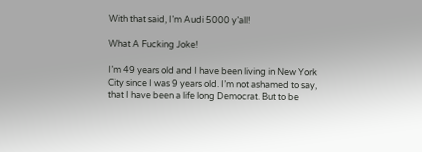With that said, I’m Audi 5000 y’all!

What A Fucking Joke!

I’m 49 years old and I have been living in New York City since I was 9 years old. I’m not ashamed to say, that I have been a life long Democrat. But to be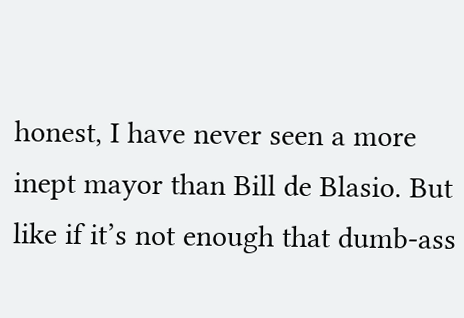honest, I have never seen a more inept mayor than Bill de Blasio. But like if it’s not enough that dumb-ass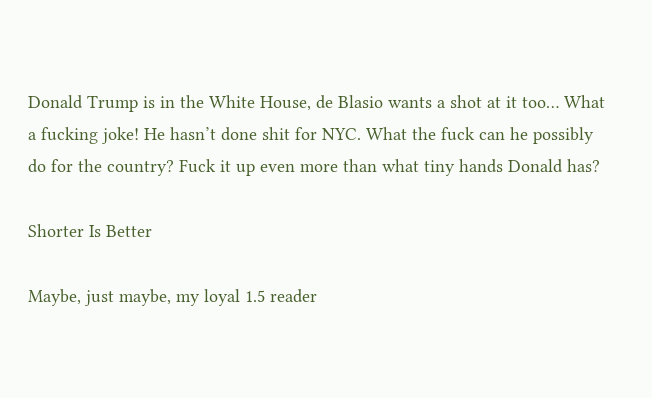Donald Trump is in the White House, de Blasio wants a shot at it too… What a fucking joke! He hasn’t done shit for NYC. What the fuck can he possibly do for the country? Fuck it up even more than what tiny hands Donald has?

Shorter Is Better

Maybe, just maybe, my loyal 1.5 reader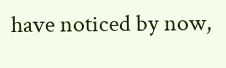have noticed by now,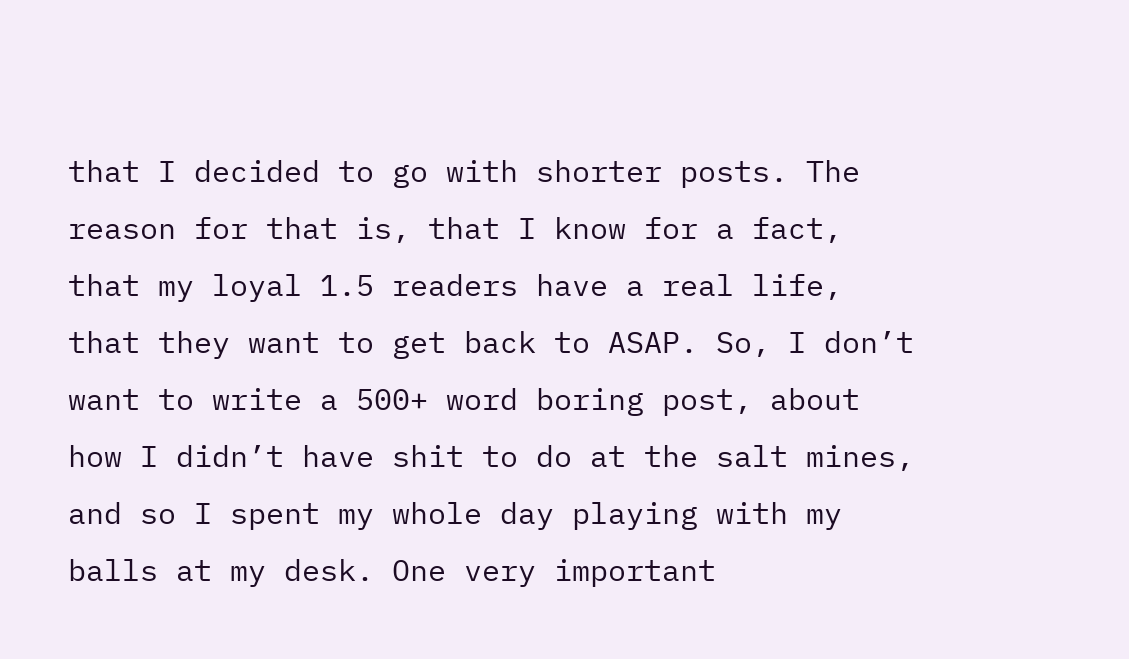that I decided to go with shorter posts. The reason for that is, that I know for a fact, that my loyal 1.5 readers have a real life, that they want to get back to ASAP. So, I don’t want to write a 500+ word boring post, about how I didn’t have shit to do at the salt mines, and so I spent my whole day playing with my balls at my desk. One very important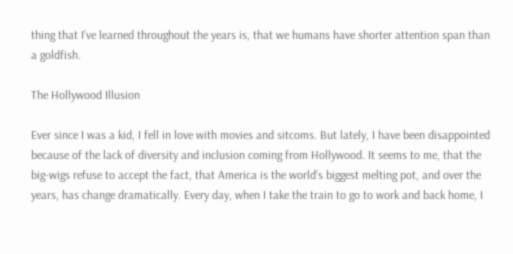thing that I’ve learned throughout the years is, that we humans have shorter attention span than a goldfish.

The Hollywood Illusion

Ever since I was a kid, I fell in love with movies and sitcoms. But lately, I have been disappointed because of the lack of diversity and inclusion coming from Hollywood. It seems to me, that the big-wigs refuse to accept the fact, that America is the world’s biggest melting pot, and over the years, has change dramatically. Every day, when I take the train to go to work and back home, I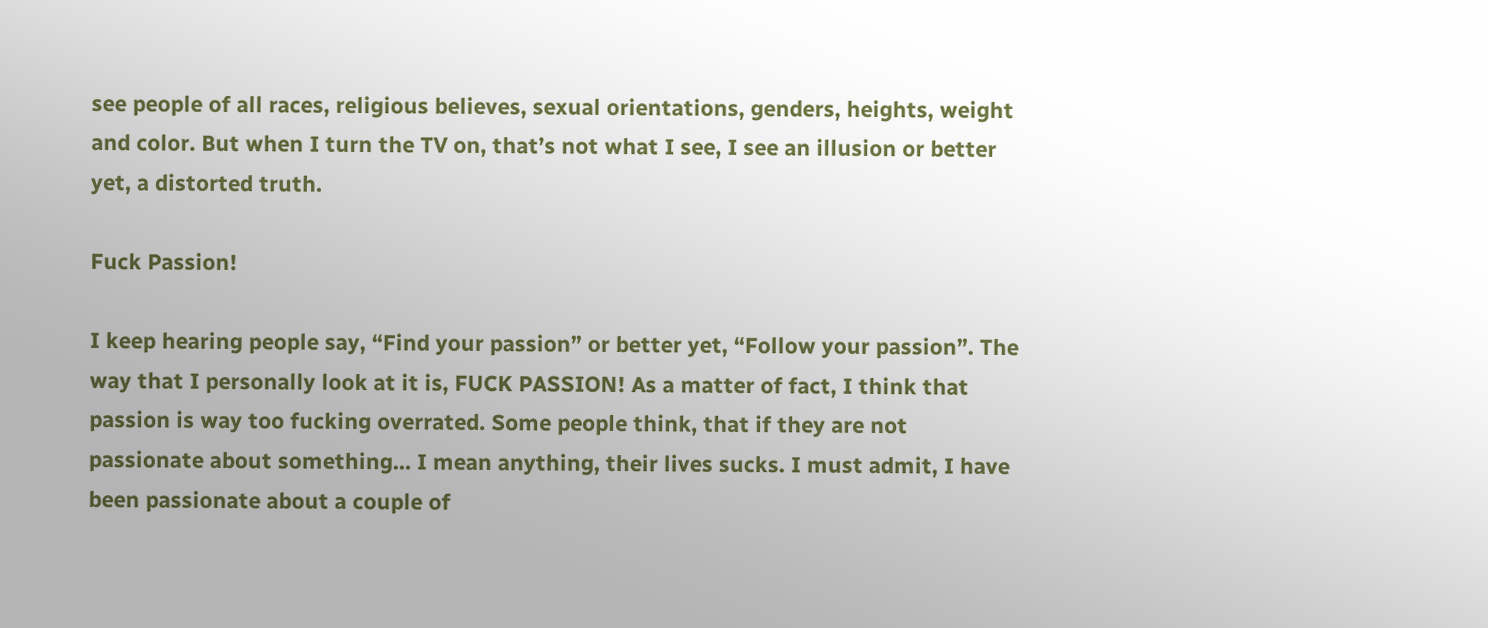see people of all races, religious believes, sexual orientations, genders, heights, weight and color. But when I turn the TV on, that’s not what I see, I see an illusion or better yet, a distorted truth.

Fuck Passion!

I keep hearing people say, “Find your passion” or better yet, “Follow your passion”. The way that I personally look at it is, FUCK PASSION! As a matter of fact, I think that passion is way too fucking overrated. Some people think, that if they are not passionate about something… I mean anything, their lives sucks. I must admit, I have been passionate about a couple of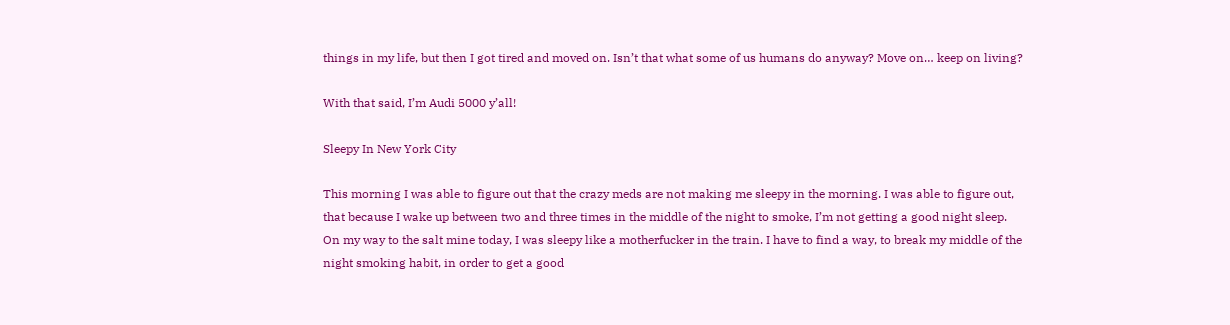things in my life, but then I got tired and moved on. Isn’t that what some of us humans do anyway? Move on… keep on living?

With that said, I’m Audi 5000 y’all!

Sleepy In New York City

This morning I was able to figure out that the crazy meds are not making me sleepy in the morning. I was able to figure out, that because I wake up between two and three times in the middle of the night to smoke, I’m not getting a good night sleep. On my way to the salt mine today, I was sleepy like a motherfucker in the train. I have to find a way, to break my middle of the night smoking habit, in order to get a good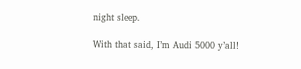night sleep.

With that said, I’m Audi 5000 y’all!